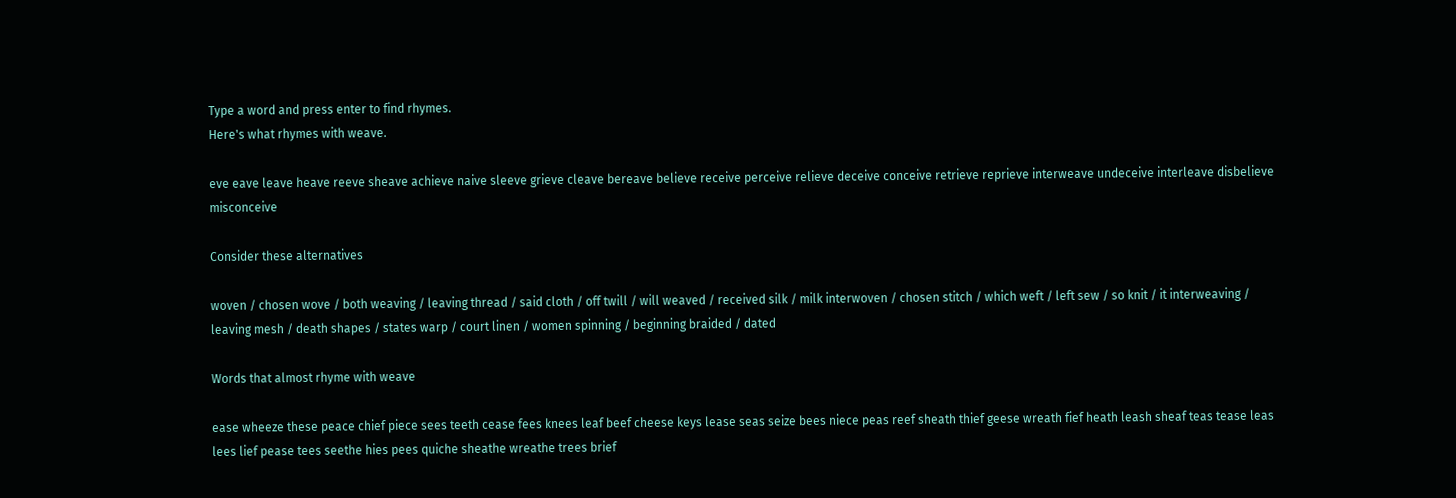Type a word and press enter to find rhymes.
Here's what rhymes with weave.

eve eave leave heave reeve sheave achieve naive sleeve grieve cleave bereave believe receive perceive relieve deceive conceive retrieve reprieve interweave undeceive interleave disbelieve misconceive

Consider these alternatives

woven / chosen wove / both weaving / leaving thread / said cloth / off twill / will weaved / received silk / milk interwoven / chosen stitch / which weft / left sew / so knit / it interweaving / leaving mesh / death shapes / states warp / court linen / women spinning / beginning braided / dated

Words that almost rhyme with weave

ease wheeze these peace chief piece sees teeth cease fees knees leaf beef cheese keys lease seas seize bees niece peas reef sheath thief geese wreath fief heath leash sheaf teas tease leas lees lief pease tees seethe hies pees quiche sheathe wreathe trees brief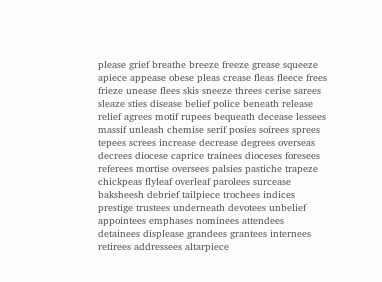please grief breathe breeze freeze grease squeeze apiece appease obese pleas crease fleas fleece frees frieze unease flees skis sneeze threes cerise sarees sleaze sties disease belief police beneath release relief agrees motif rupees bequeath decease lessees massif unleash chemise serif posies soirees sprees tepees screes increase decrease degrees overseas decrees diocese caprice trainees dioceses foresees referees mortise oversees palsies pastiche trapeze chickpeas flyleaf overleaf parolees surcease baksheesh debrief tailpiece trochees indices prestige trustees underneath devotees unbelief appointees emphases nominees attendees detainees displease grandees grantees internees retirees addressees altarpiece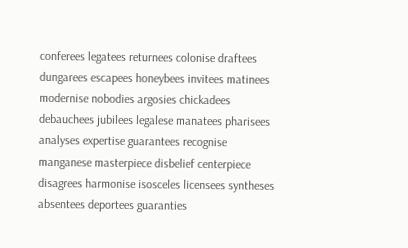conferees legatees returnees colonise draftees dungarees escapees honeybees invitees matinees modernise nobodies argosies chickadees debauchees jubilees legalese manatees pharisees analyses expertise guarantees recognise manganese masterpiece disbelief centerpiece disagrees harmonise isosceles licensees syntheses absentees deportees guaranties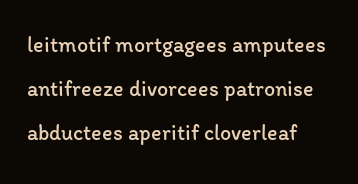leitmotif mortgagees amputees antifreeze divorcees patronise abductees aperitif cloverleaf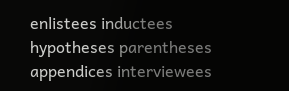enlistees inductees hypotheses parentheses appendices interviewees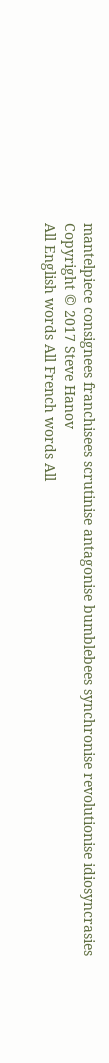mantelpiece consignees franchisees scrutinise antagonise bumblebees synchronise revolutionise idiosyncrasies
Copyright © 2017 Steve Hanov
All English words All French words All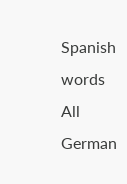Spanish words All German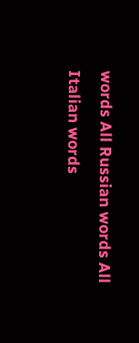words All Russian words All Italian words